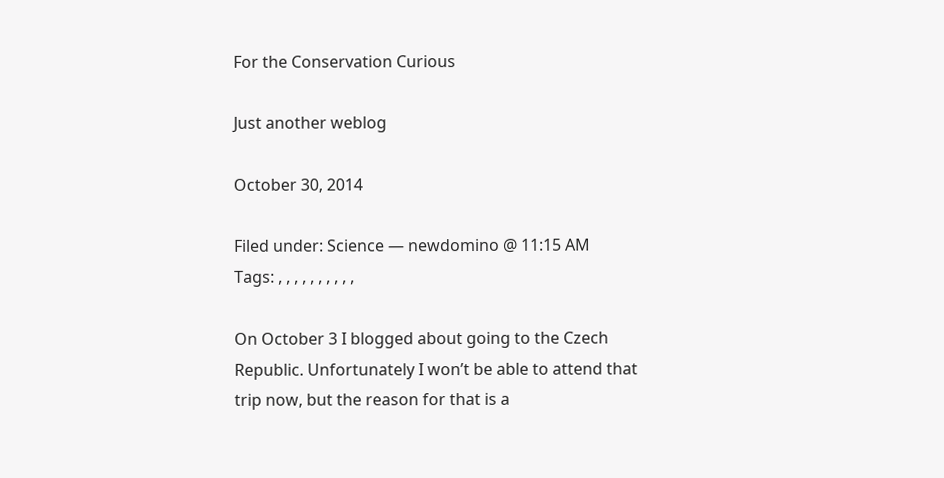For the Conservation Curious

Just another weblog

October 30, 2014

Filed under: Science — newdomino @ 11:15 AM
Tags: , , , , , , , , , ,

On October 3 I blogged about going to the Czech Republic. Unfortunately I won’t be able to attend that trip now, but the reason for that is a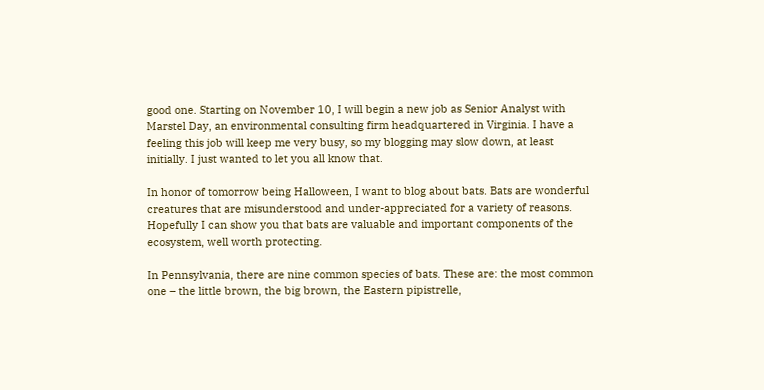good one. Starting on November 10, I will begin a new job as Senior Analyst with Marstel Day, an environmental consulting firm headquartered in Virginia. I have a feeling this job will keep me very busy, so my blogging may slow down, at least initially. I just wanted to let you all know that.

In honor of tomorrow being Halloween, I want to blog about bats. Bats are wonderful creatures that are misunderstood and under-appreciated for a variety of reasons. Hopefully I can show you that bats are valuable and important components of the ecosystem, well worth protecting.

In Pennsylvania, there are nine common species of bats. These are: the most common one – the little brown, the big brown, the Eastern pipistrelle,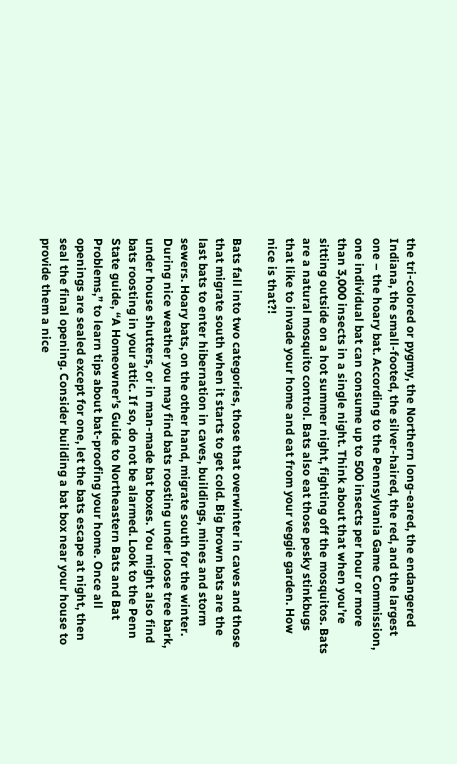the tri-colored or pygmy, the Northern long-eared, the endangered Indiana, the small-footed, the silver-haired, the red, and the largest one – the hoary bat. According to the Pennsylvania Game Commission, one individual bat can consume up to 500 insects per hour or more than 3,000 insects in a single night. Think about that when you’re sitting outside on a hot summer night, fighting off the mosquitos. Bats are a natural mosquito control. Bats also eat those pesky stinkbugs that like to invade your home and eat from your veggie garden. How nice is that?!

Bats fall into two categories, those that overwinter in caves and those that migrate south when it starts to get cold. Big brown bats are the last bats to enter hibernation in caves, buildings, mines and storm sewers. Hoary bats, on the other hand, migrate south for the winter. During nice weather you may find bats roosting under loose tree bark, under house shutters, or in man-made bat boxes. You might also find bats roosting in your attic. If so, do not be alarmed. Look to the Penn State guide, “A Homeowner’s Guide to Northeastern Bats and Bat Problems,” to learn tips about bat-proofing your home. Once all openings are sealed except for one, let the bats escape at night, then seal the final opening. Consider building a bat box near your house to provide them a nice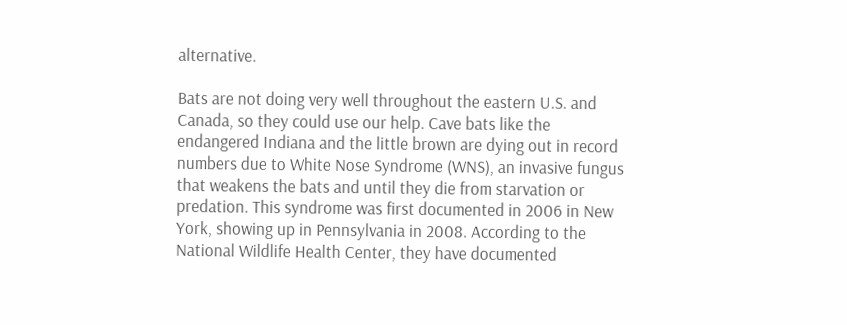alternative.

Bats are not doing very well throughout the eastern U.S. and Canada, so they could use our help. Cave bats like the endangered Indiana and the little brown are dying out in record numbers due to White Nose Syndrome (WNS), an invasive fungus that weakens the bats and until they die from starvation or predation. This syndrome was first documented in 2006 in New York, showing up in Pennsylvania in 2008. According to the National Wildlife Health Center, they have documented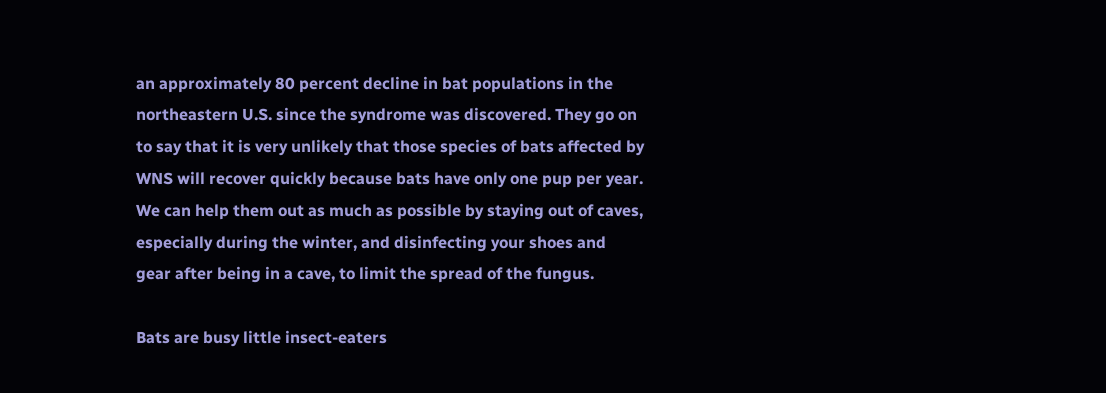an approximately 80 percent decline in bat populations in the northeastern U.S. since the syndrome was discovered. They go on to say that it is very unlikely that those species of bats affected by WNS will recover quickly because bats have only one pup per year. We can help them out as much as possible by staying out of caves, especially during the winter, and disinfecting your shoes and gear after being in a cave, to limit the spread of the fungus.

Bats are busy little insect-eaters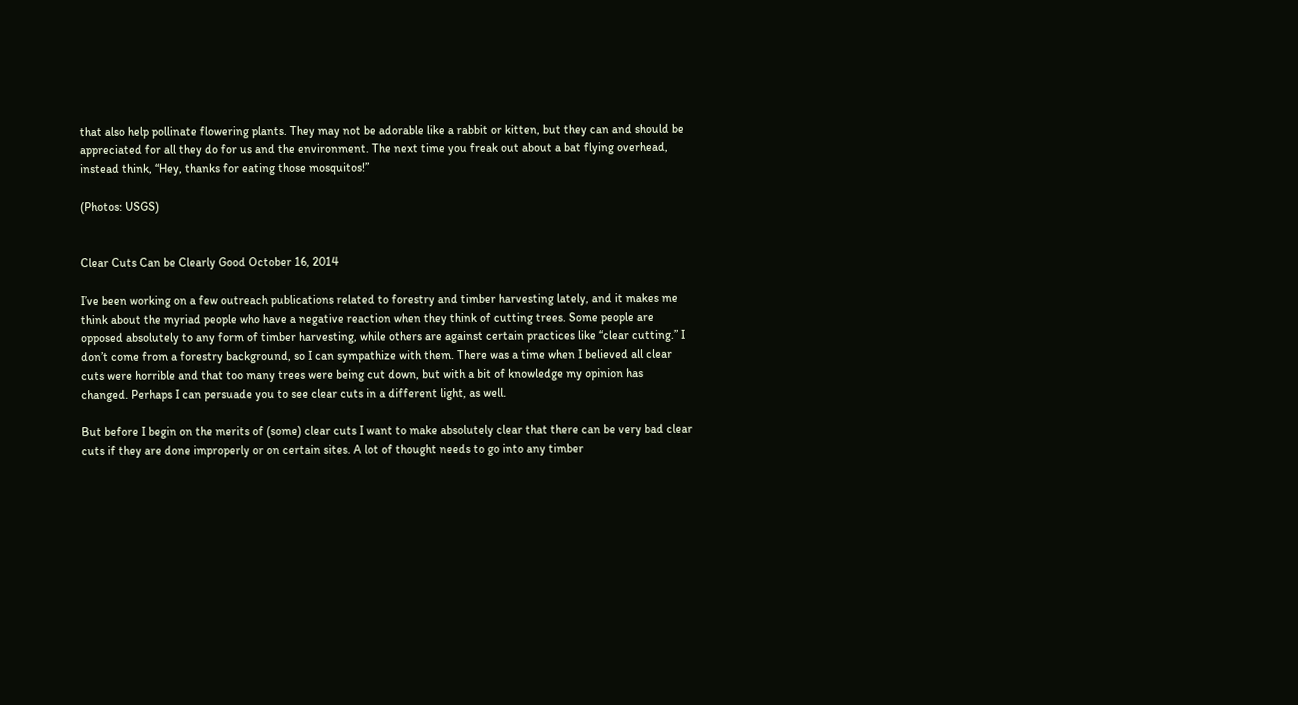that also help pollinate flowering plants. They may not be adorable like a rabbit or kitten, but they can and should be appreciated for all they do for us and the environment. The next time you freak out about a bat flying overhead, instead think, “Hey, thanks for eating those mosquitos!”

(Photos: USGS)


Clear Cuts Can be Clearly Good October 16, 2014

I’ve been working on a few outreach publications related to forestry and timber harvesting lately, and it makes me think about the myriad people who have a negative reaction when they think of cutting trees. Some people are opposed absolutely to any form of timber harvesting, while others are against certain practices like “clear cutting.” I don’t come from a forestry background, so I can sympathize with them. There was a time when I believed all clear cuts were horrible and that too many trees were being cut down, but with a bit of knowledge my opinion has changed. Perhaps I can persuade you to see clear cuts in a different light, as well.

But before I begin on the merits of (some) clear cuts I want to make absolutely clear that there can be very bad clear cuts if they are done improperly or on certain sites. A lot of thought needs to go into any timber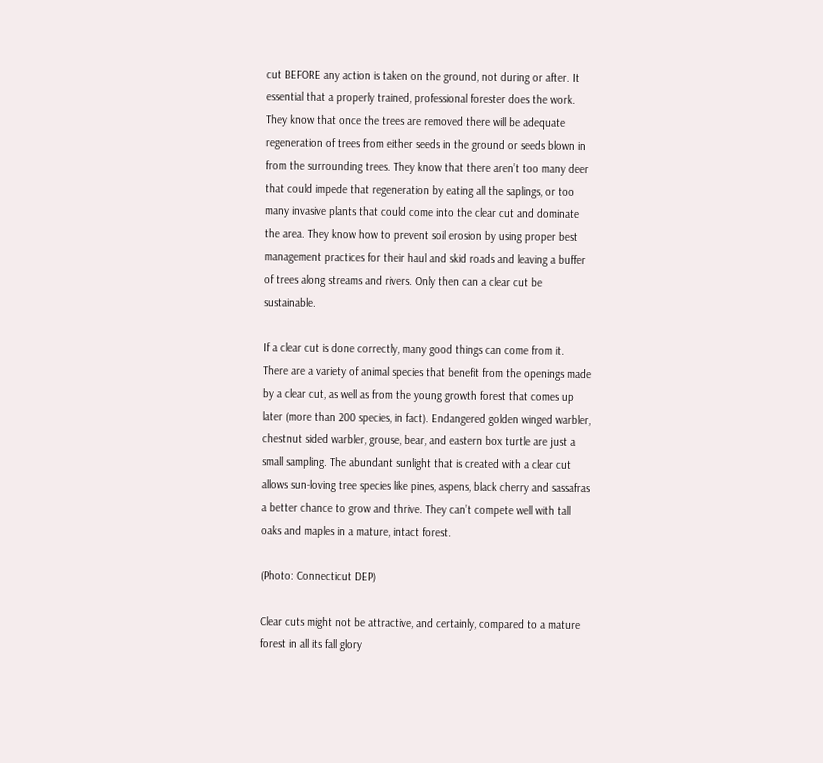cut BEFORE any action is taken on the ground, not during or after. It essential that a properly trained, professional forester does the work. They know that once the trees are removed there will be adequate regeneration of trees from either seeds in the ground or seeds blown in from the surrounding trees. They know that there aren’t too many deer that could impede that regeneration by eating all the saplings, or too many invasive plants that could come into the clear cut and dominate the area. They know how to prevent soil erosion by using proper best management practices for their haul and skid roads and leaving a buffer of trees along streams and rivers. Only then can a clear cut be sustainable.

If a clear cut is done correctly, many good things can come from it. There are a variety of animal species that benefit from the openings made by a clear cut, as well as from the young growth forest that comes up later (more than 200 species, in fact). Endangered golden winged warbler, chestnut sided warbler, grouse, bear, and eastern box turtle are just a small sampling. The abundant sunlight that is created with a clear cut allows sun-loving tree species like pines, aspens, black cherry and sassafras a better chance to grow and thrive. They can’t compete well with tall oaks and maples in a mature, intact forest.

(Photo: Connecticut DEP)

Clear cuts might not be attractive, and certainly, compared to a mature forest in all its fall glory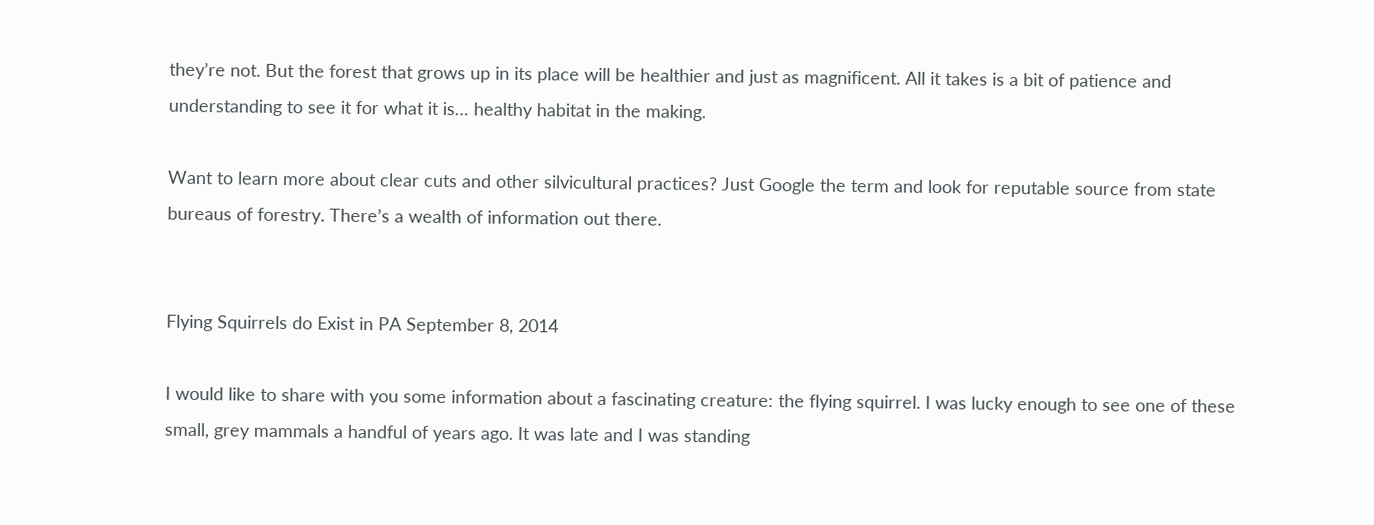they’re not. But the forest that grows up in its place will be healthier and just as magnificent. All it takes is a bit of patience and understanding to see it for what it is… healthy habitat in the making.

Want to learn more about clear cuts and other silvicultural practices? Just Google the term and look for reputable source from state bureaus of forestry. There’s a wealth of information out there.


Flying Squirrels do Exist in PA September 8, 2014

I would like to share with you some information about a fascinating creature: the flying squirrel. I was lucky enough to see one of these small, grey mammals a handful of years ago. It was late and I was standing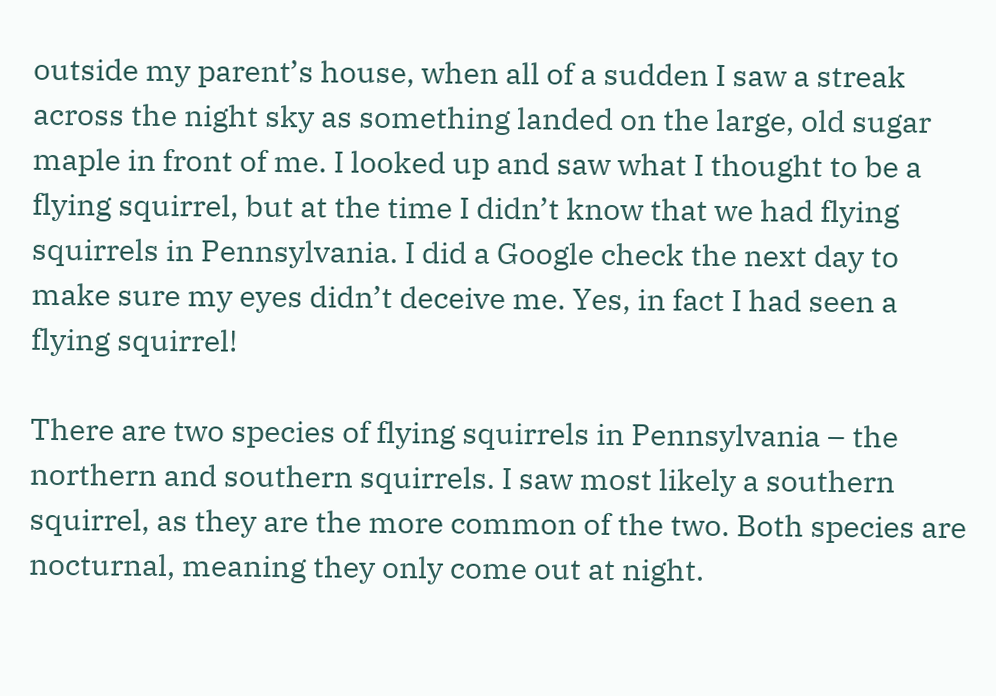outside my parent’s house, when all of a sudden I saw a streak across the night sky as something landed on the large, old sugar maple in front of me. I looked up and saw what I thought to be a flying squirrel, but at the time I didn’t know that we had flying squirrels in Pennsylvania. I did a Google check the next day to make sure my eyes didn’t deceive me. Yes, in fact I had seen a flying squirrel!

There are two species of flying squirrels in Pennsylvania – the northern and southern squirrels. I saw most likely a southern squirrel, as they are the more common of the two. Both species are nocturnal, meaning they only come out at night.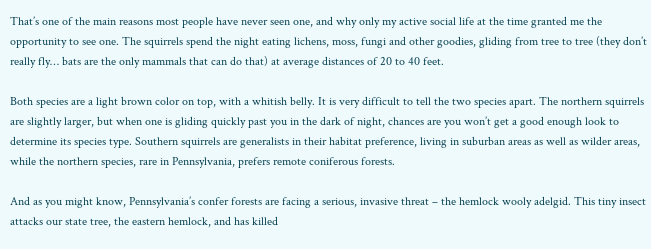That’s one of the main reasons most people have never seen one, and why only my active social life at the time granted me the opportunity to see one. The squirrels spend the night eating lichens, moss, fungi and other goodies, gliding from tree to tree (they don’t really fly… bats are the only mammals that can do that) at average distances of 20 to 40 feet.

Both species are a light brown color on top, with a whitish belly. It is very difficult to tell the two species apart. The northern squirrels are slightly larger, but when one is gliding quickly past you in the dark of night, chances are you won’t get a good enough look to determine its species type. Southern squirrels are generalists in their habitat preference, living in suburban areas as well as wilder areas, while the northern species, rare in Pennsylvania, prefers remote coniferous forests.

And as you might know, Pennsylvania’s confer forests are facing a serious, invasive threat – the hemlock wooly adelgid. This tiny insect attacks our state tree, the eastern hemlock, and has killed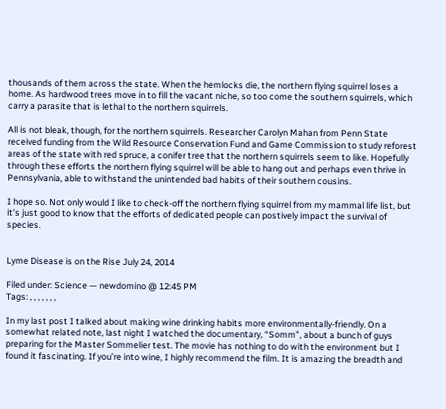thousands of them across the state. When the hemlocks die, the northern flying squirrel loses a home. As hardwood trees move in to fill the vacant niche, so too come the southern squirrels, which carry a parasite that is lethal to the northern squirrels.

All is not bleak, though, for the northern squirrels. Researcher Carolyn Mahan from Penn State received funding from the Wild Resource Conservation Fund and Game Commission to study reforest areas of the state with red spruce, a conifer tree that the northern squirrels seem to like. Hopefully through these efforts the northern flying squirrel will be able to hang out and perhaps even thrive in Pennsylvania, able to withstand the unintended bad habits of their southern cousins.

I hope so. Not only would I like to check-off the northern flying squirrel from my mammal life list, but it’s just good to know that the efforts of dedicated people can postively impact the survival of species.


Lyme Disease is on the Rise July 24, 2014

Filed under: Science — newdomino @ 12:45 PM
Tags: , , , , , , ,

In my last post I talked about making wine drinking habits more environmentally-friendly. On a somewhat related note, last night I watched the documentary, “Somm”, about a bunch of guys preparing for the Master Sommelier test. The movie has nothing to do with the environment but I found it fascinating. If you’re into wine, I highly recommend the film. It is amazing the breadth and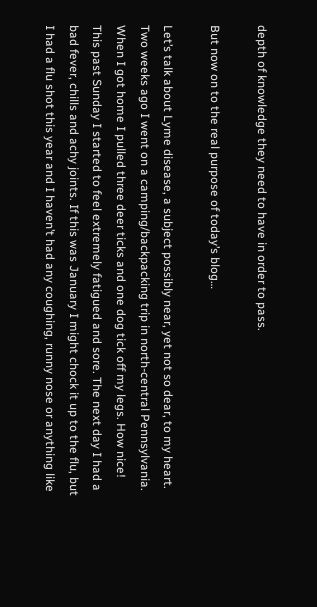depth of knowledge they need to have in order to pass.

But now on to the real purpose of today’s blog…

Let’s talk about Lyme disease, a subject possibly near, yet not so dear, to my heart. Two weeks ago I went on a camping/backpacking trip in north-central Pennsylvania. When I got home I pulled three deer ticks and one dog tick off my legs. How nice! This past Sunday I started to feel extremely fatigued and sore. The next day I had a bad fever, chills and achy joints. If this was January I might chock it up to the flu, but I had a flu shot this year and I haven’t had any coughing, runny nose or anything like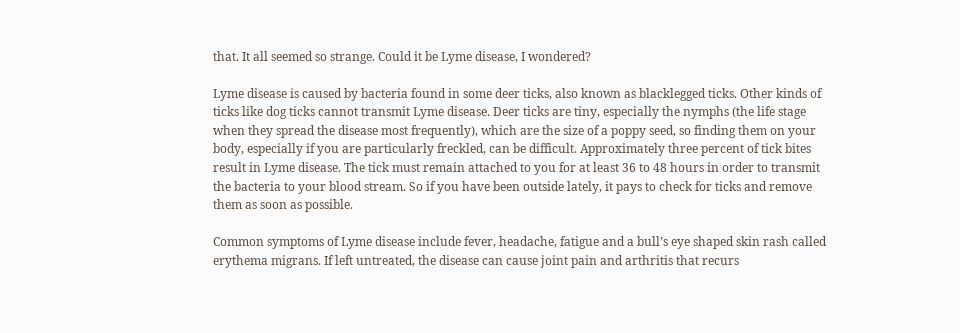that. It all seemed so strange. Could it be Lyme disease, I wondered?

Lyme disease is caused by bacteria found in some deer ticks, also known as blacklegged ticks. Other kinds of ticks like dog ticks cannot transmit Lyme disease. Deer ticks are tiny, especially the nymphs (the life stage when they spread the disease most frequently), which are the size of a poppy seed, so finding them on your body, especially if you are particularly freckled, can be difficult. Approximately three percent of tick bites result in Lyme disease. The tick must remain attached to you for at least 36 to 48 hours in order to transmit the bacteria to your blood stream. So if you have been outside lately, it pays to check for ticks and remove them as soon as possible.

Common symptoms of Lyme disease include fever, headache, fatigue and a bull’s eye shaped skin rash called erythema migrans. If left untreated, the disease can cause joint pain and arthritis that recurs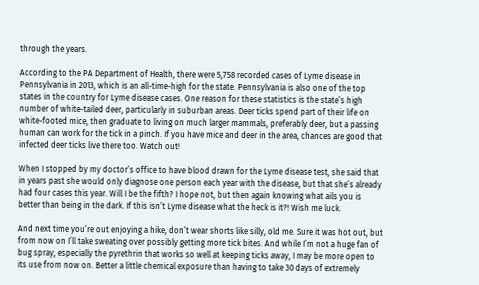through the years.

According to the PA Department of Health, there were 5,758 recorded cases of Lyme disease in Pennsylvania in 2013, which is an all-time-high for the state. Pennsylvania is also one of the top states in the country for Lyme disease cases. One reason for these statistics is the state’s high number of white-tailed deer, particularly in suburban areas. Deer ticks spend part of their life on white-footed mice, then graduate to living on much larger mammals, preferably deer, but a passing human can work for the tick in a pinch. If you have mice and deer in the area, chances are good that infected deer ticks live there too. Watch out!

When I stopped by my doctor’s office to have blood drawn for the Lyme disease test, she said that in years past she would only diagnose one person each year with the disease, but that she’s already had four cases this year. Will I be the fifth? I hope not, but then again knowing what ails you is better than being in the dark. If this isn’t Lyme disease what the heck is it?! Wish me luck.

And next time you’re out enjoying a hike, don’t wear shorts like silly, old me. Sure it was hot out, but from now on I’ll take sweating over possibly getting more tick bites. And while I’m not a huge fan of bug spray, especially the pyrethrin that works so well at keeping ticks away, I may be more open to its use from now on. Better a little chemical exposure than having to take 30 days of extremely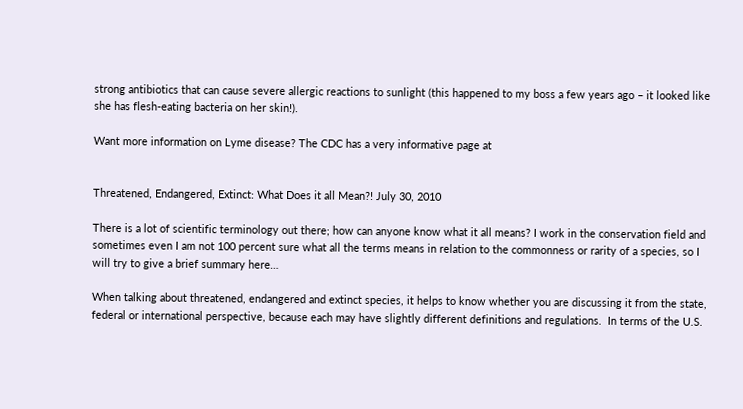strong antibiotics that can cause severe allergic reactions to sunlight (this happened to my boss a few years ago – it looked like she has flesh-eating bacteria on her skin!).

Want more information on Lyme disease? The CDC has a very informative page at


Threatened, Endangered, Extinct: What Does it all Mean?! July 30, 2010

There is a lot of scientific terminology out there; how can anyone know what it all means? I work in the conservation field and sometimes even I am not 100 percent sure what all the terms means in relation to the commonness or rarity of a species, so I will try to give a brief summary here…

When talking about threatened, endangered and extinct species, it helps to know whether you are discussing it from the state, federal or international perspective, because each may have slightly different definitions and regulations.  In terms of the U.S.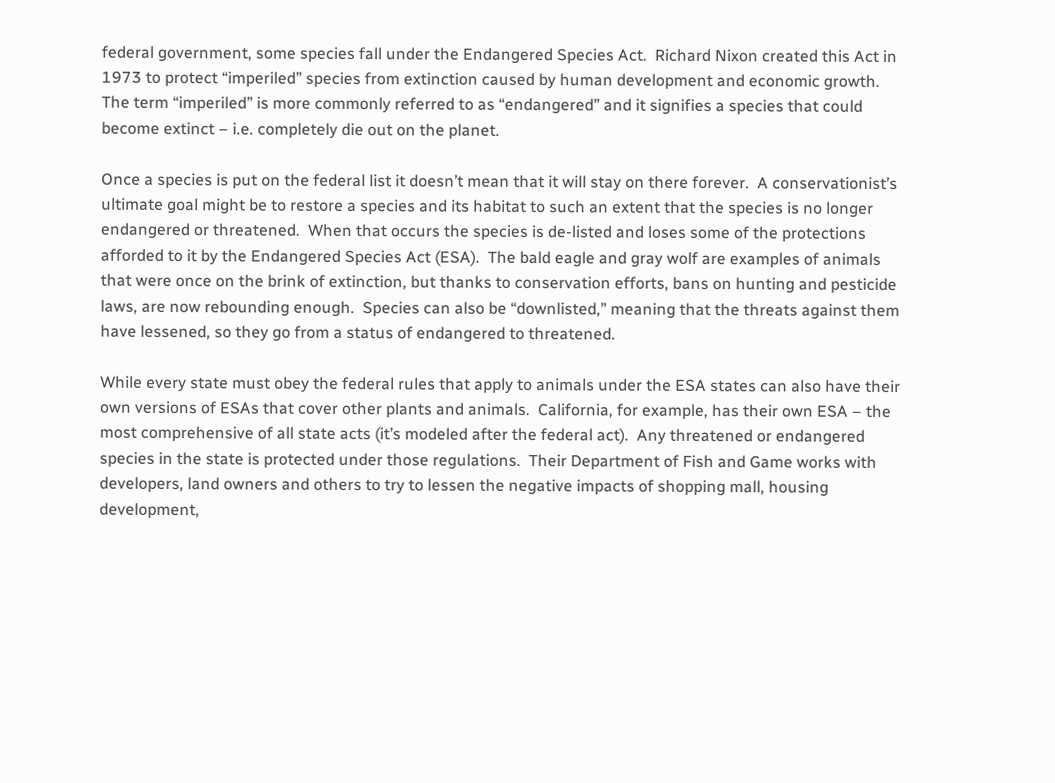federal government, some species fall under the Endangered Species Act.  Richard Nixon created this Act in 1973 to protect “imperiled” species from extinction caused by human development and economic growth.  The term “imperiled” is more commonly referred to as “endangered” and it signifies a species that could become extinct – i.e. completely die out on the planet.

Once a species is put on the federal list it doesn’t mean that it will stay on there forever.  A conservationist’s ultimate goal might be to restore a species and its habitat to such an extent that the species is no longer endangered or threatened.  When that occurs the species is de-listed and loses some of the protections afforded to it by the Endangered Species Act (ESA).  The bald eagle and gray wolf are examples of animals that were once on the brink of extinction, but thanks to conservation efforts, bans on hunting and pesticide laws, are now rebounding enough.  Species can also be “downlisted,” meaning that the threats against them have lessened, so they go from a status of endangered to threatened.

While every state must obey the federal rules that apply to animals under the ESA states can also have their own versions of ESAs that cover other plants and animals.  California, for example, has their own ESA – the most comprehensive of all state acts (it’s modeled after the federal act).  Any threatened or endangered species in the state is protected under those regulations.  Their Department of Fish and Game works with developers, land owners and others to try to lessen the negative impacts of shopping mall, housing development,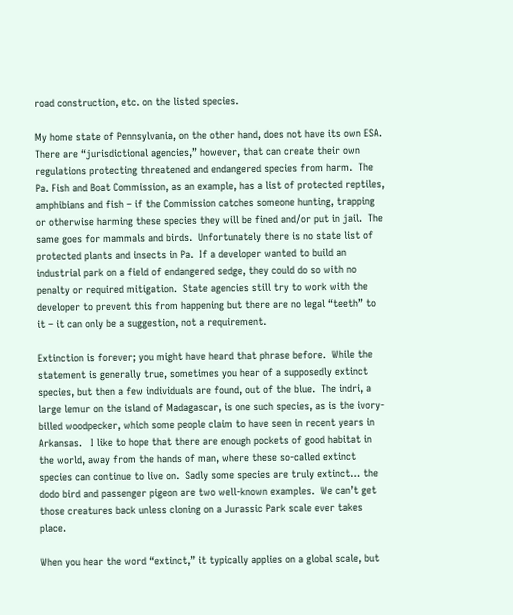road construction, etc. on the listed species.

My home state of Pennsylvania, on the other hand, does not have its own ESA.  There are “jurisdictional agencies,” however, that can create their own regulations protecting threatened and endangered species from harm.  The Pa. Fish and Boat Commission, as an example, has a list of protected reptiles, amphibians and fish – if the Commission catches someone hunting, trapping or otherwise harming these species they will be fined and/or put in jail.  The same goes for mammals and birds.  Unfortunately there is no state list of protected plants and insects in Pa.  If a developer wanted to build an industrial park on a field of endangered sedge, they could do so with no penalty or required mitigation.  State agencies still try to work with the developer to prevent this from happening but there are no legal “teeth” to it – it can only be a suggestion, not a requirement.

Extinction is forever; you might have heard that phrase before.  While the statement is generally true, sometimes you hear of a supposedly extinct species, but then a few individuals are found, out of the blue.  The indri, a large lemur on the island of Madagascar, is one such species, as is the ivory-billed woodpecker, which some people claim to have seen in recent years in Arkansas.   I like to hope that there are enough pockets of good habitat in the world, away from the hands of man, where these so-called extinct species can continue to live on.  Sadly some species are truly extinct… the dodo bird and passenger pigeon are two well-known examples.  We can’t get those creatures back unless cloning on a Jurassic Park scale ever takes place.

When you hear the word “extinct,” it typically applies on a global scale, but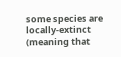some species are locally-extinct (meaning that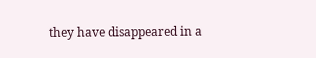they have disappeared in a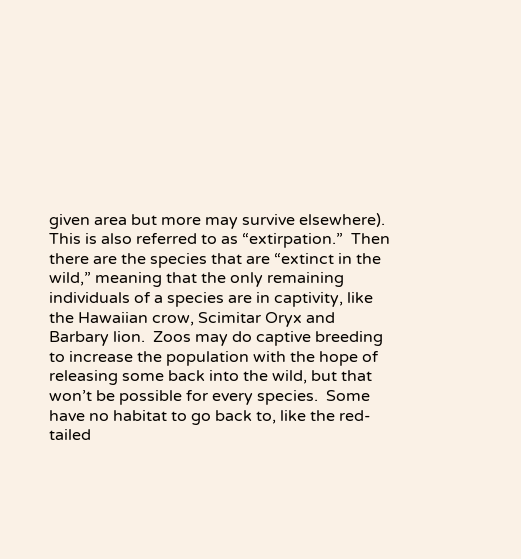given area but more may survive elsewhere).  This is also referred to as “extirpation.”  Then there are the species that are “extinct in the wild,” meaning that the only remaining individuals of a species are in captivity, like the Hawaiian crow, Scimitar Oryx and Barbary lion.  Zoos may do captive breeding to increase the population with the hope of releasing some back into the wild, but that won’t be possible for every species.  Some have no habitat to go back to, like the red-tailed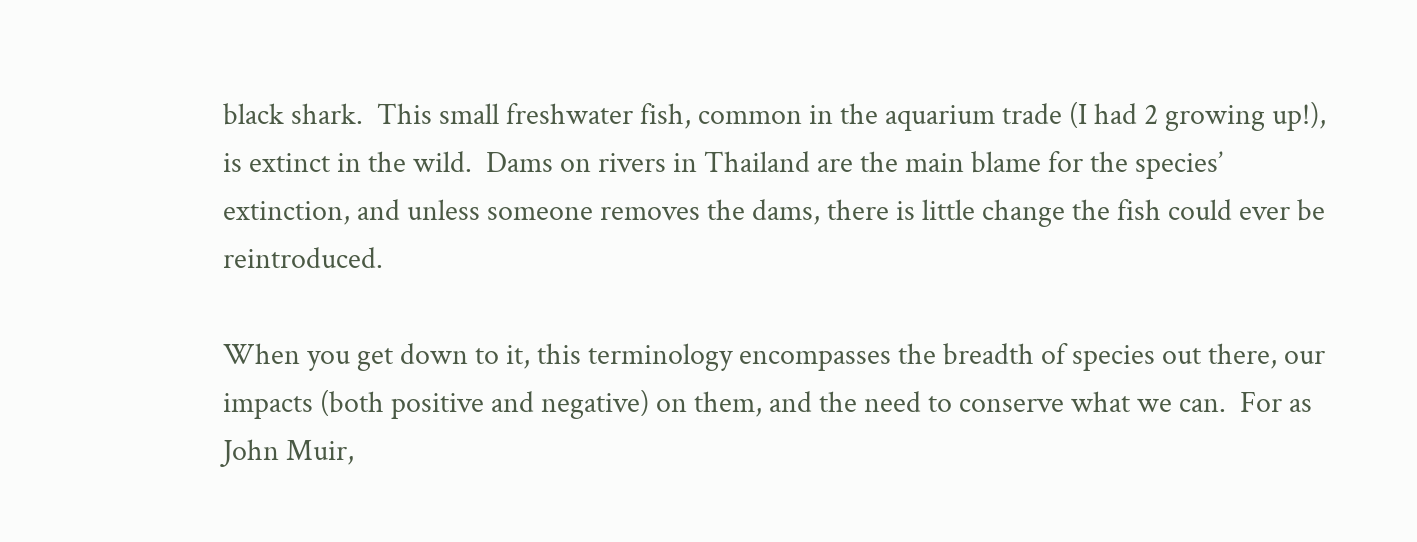black shark.  This small freshwater fish, common in the aquarium trade (I had 2 growing up!), is extinct in the wild.  Dams on rivers in Thailand are the main blame for the species’ extinction, and unless someone removes the dams, there is little change the fish could ever be reintroduced.

When you get down to it, this terminology encompasses the breadth of species out there, our impacts (both positive and negative) on them, and the need to conserve what we can.  For as John Muir,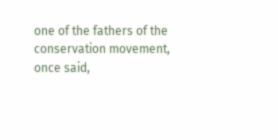one of the fathers of the conservation movement, once said,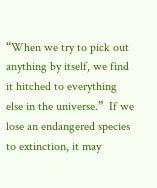“When we try to pick out anything by itself, we find it hitched to everything else in the universe.”  If we lose an endangered species to extinction, it may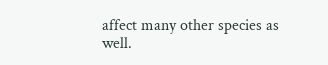affect many other species as well.